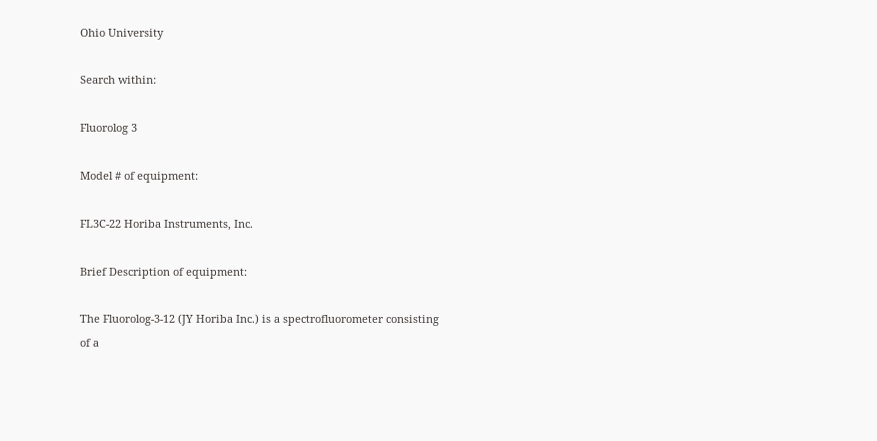Ohio University

Search within:

Fluorolog 3

Model # of equipment:

FL3C-22 Horiba Instruments, Inc.

Brief Description of equipment:

The Fluorolog-3-12 (JY Horiba Inc.) is a spectrofluorometer consisting of a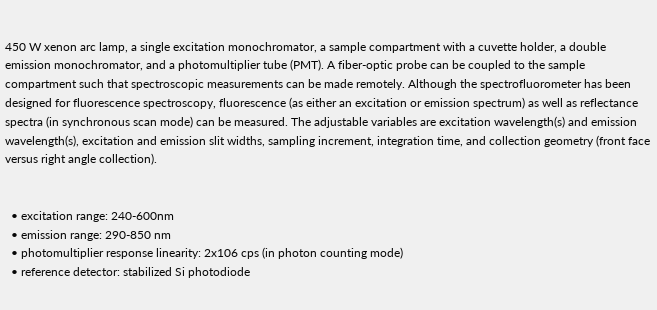450 W xenon arc lamp, a single excitation monochromator, a sample compartment with a cuvette holder, a double emission monochromator, and a photomultiplier tube (PMT). A fiber-optic probe can be coupled to the sample compartment such that spectroscopic measurements can be made remotely. Although the spectrofluorometer has been designed for fluorescence spectroscopy, fluorescence (as either an excitation or emission spectrum) as well as reflectance spectra (in synchronous scan mode) can be measured. The adjustable variables are excitation wavelength(s) and emission wavelength(s), excitation and emission slit widths, sampling increment, integration time, and collection geometry (front face versus right angle collection).


  • excitation range: 240-600nm
  • emission range: 290-850 nm
  • photomultiplier response linearity: 2x106 cps (in photon counting mode)
  • reference detector: stabilized Si photodiode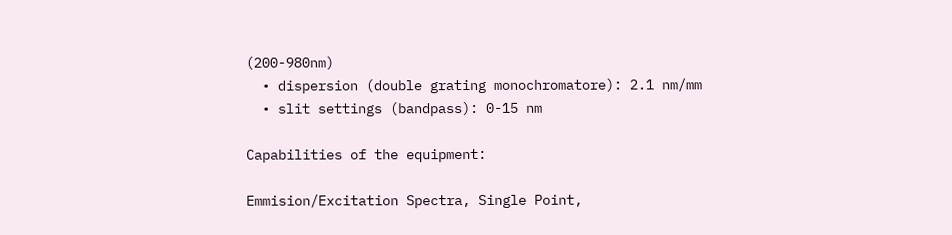(200-980nm)
  • dispersion (double grating monochromatore): 2.1 nm/mm
  • slit settings (bandpass): 0-15 nm

Capabilities of the equipment:

Emmision/Excitation Spectra, Single Point,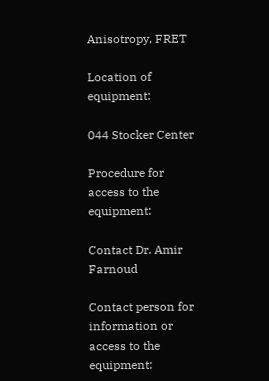Anisotropy, FRET

Location of equipment:

044 Stocker Center

Procedure for access to the equipment:

Contact Dr. Amir Farnoud

Contact person for information or access to the equipment: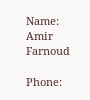Name: Amir Farnoud

Phone: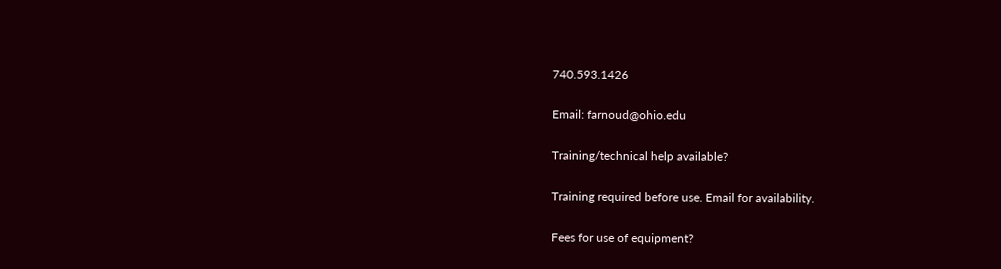740.593.1426

Email: farnoud@ohio.edu

Training/technical help available?

Training required before use. Email for availability.

Fees for use of equipment?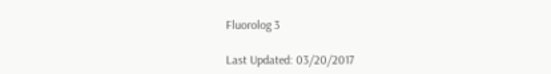Fluorolog 3

Last Updated: 03/20/2017